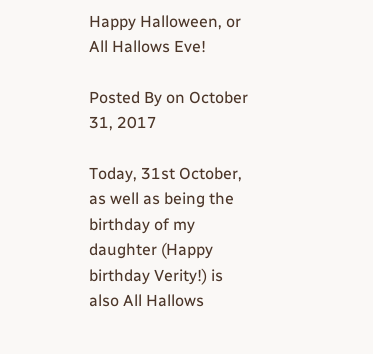Happy Halloween, or All Hallows Eve!

Posted By on October 31, 2017

Today, 31st October, as well as being the birthday of my daughter (Happy birthday Verity!) is also All Hallows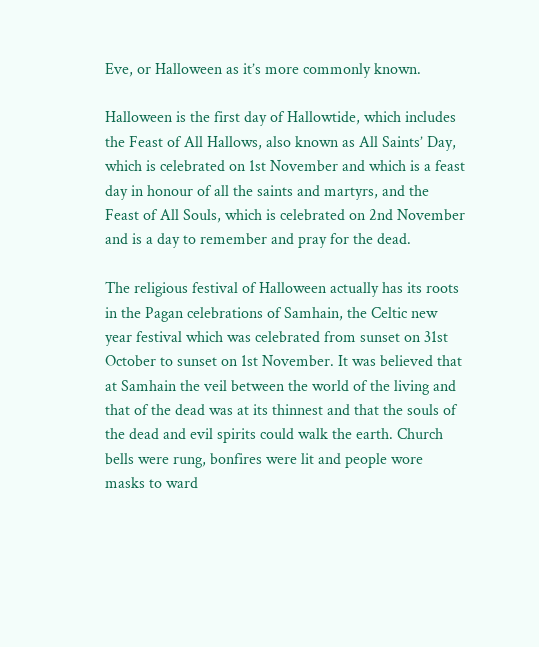Eve, or Halloween as it’s more commonly known.

Halloween is the first day of Hallowtide, which includes the Feast of All Hallows, also known as All Saints’ Day, which is celebrated on 1st November and which is a feast day in honour of all the saints and martyrs, and the Feast of All Souls, which is celebrated on 2nd November and is a day to remember and pray for the dead.

The religious festival of Halloween actually has its roots in the Pagan celebrations of Samhain, the Celtic new year festival which was celebrated from sunset on 31st October to sunset on 1st November. It was believed that at Samhain the veil between the world of the living and that of the dead was at its thinnest and that the souls of the dead and evil spirits could walk the earth. Church bells were rung, bonfires were lit and people wore masks to ward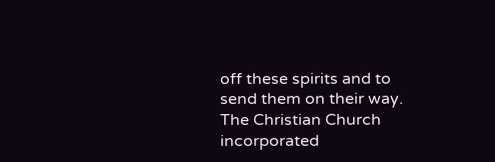off these spirits and to send them on their way. The Christian Church incorporated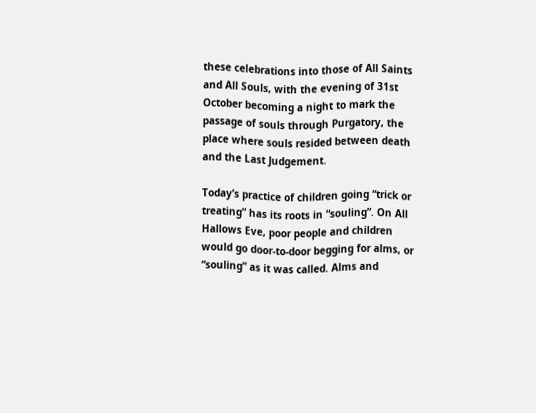these celebrations into those of All Saints and All Souls, with the evening of 31st October becoming a night to mark the passage of souls through Purgatory, the place where souls resided between death and the Last Judgement.

Today’s practice of children going “trick or treating” has its roots in “souling”. On All Hallows Eve, poor people and children would go door-to-door begging for alms, or “souling” as it was called. Alms and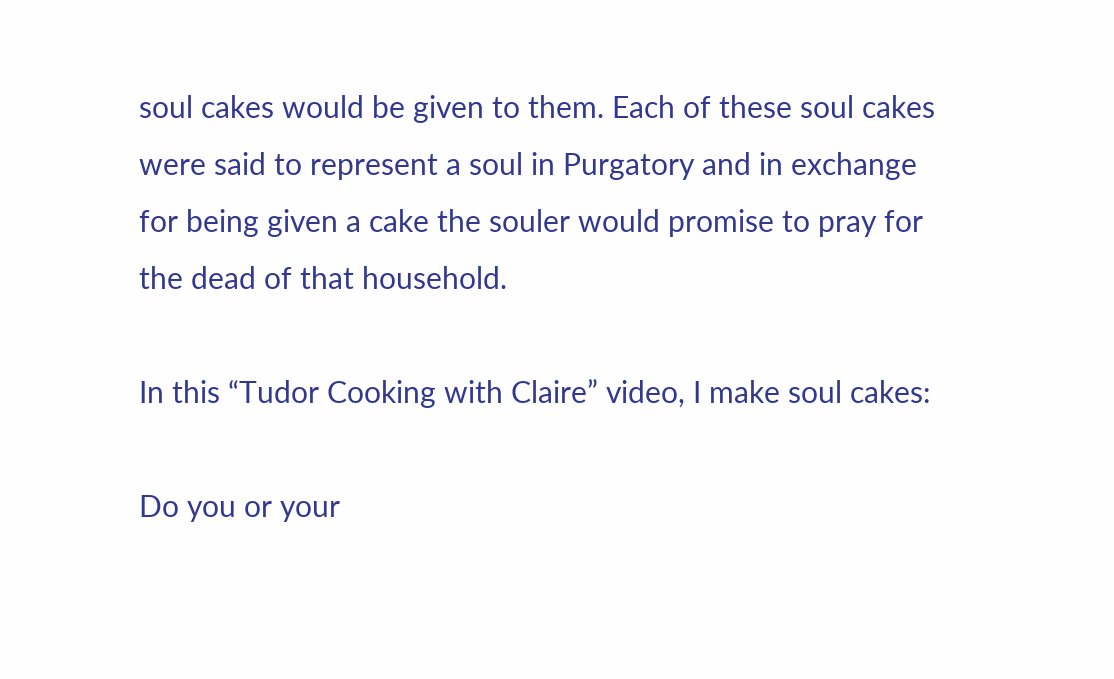soul cakes would be given to them. Each of these soul cakes were said to represent a soul in Purgatory and in exchange for being given a cake the souler would promise to pray for the dead of that household.

In this “Tudor Cooking with Claire” video, I make soul cakes:

Do you or your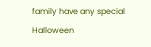family have any special Halloween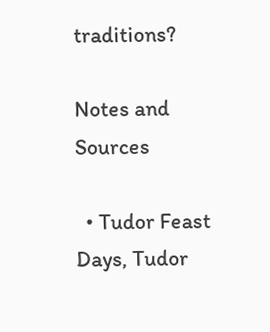traditions?

Notes and Sources

  • Tudor Feast Days, Tudor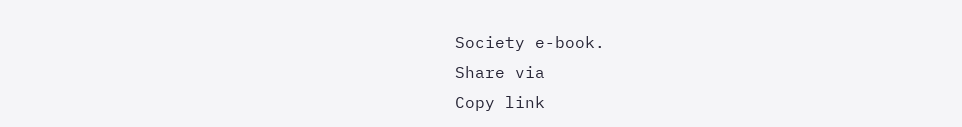Society e-book.
Share via
Copy link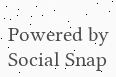Powered by Social Snap